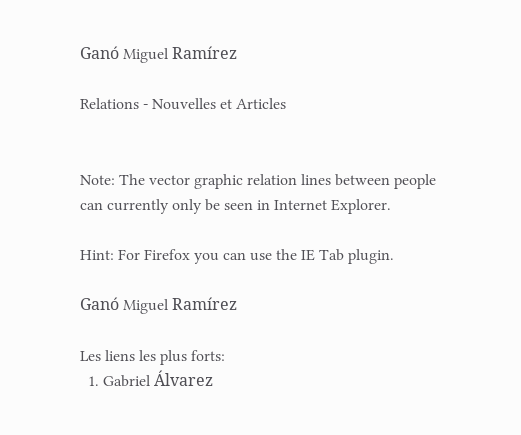Ganó Miguel Ramírez

Relations - Nouvelles et Articles


Note: The vector graphic relation lines between people can currently only be seen in Internet Explorer.

Hint: For Firefox you can use the IE Tab plugin.

Ganó Miguel Ramírez

Les liens les plus forts:
  1. Gabriel Álvarez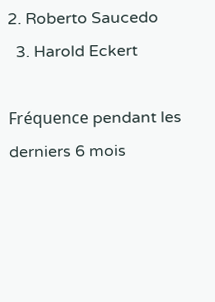2. Roberto Saucedo
  3. Harold Eckert

Fréquence pendant les derniers 6 mois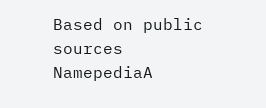Based on public sources NamepediaA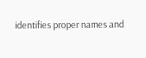identifies proper names and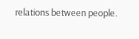relations between people.